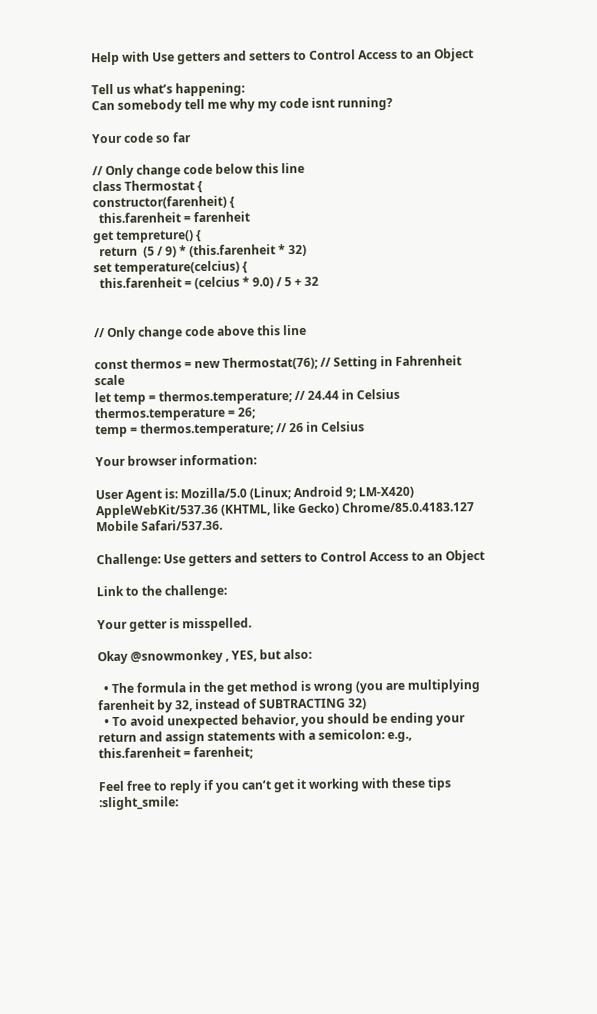Help with Use getters and setters to Control Access to an Object

Tell us what’s happening:
Can somebody tell me why my code isnt running?

Your code so far

// Only change code below this line
class Thermostat {
constructor(farenheit) {
  this.farenheit = farenheit
get tempreture() {
  return  (5 / 9) * (this.farenheit * 32)
set temperature(celcius) {
  this.farenheit = (celcius * 9.0) / 5 + 32


// Only change code above this line

const thermos = new Thermostat(76); // Setting in Fahrenheit scale
let temp = thermos.temperature; // 24.44 in Celsius
thermos.temperature = 26;
temp = thermos.temperature; // 26 in Celsius

Your browser information:

User Agent is: Mozilla/5.0 (Linux; Android 9; LM-X420) AppleWebKit/537.36 (KHTML, like Gecko) Chrome/85.0.4183.127 Mobile Safari/537.36.

Challenge: Use getters and setters to Control Access to an Object

Link to the challenge:

Your getter is misspelled.

Okay @snowmonkey , YES, but also:

  • The formula in the get method is wrong (you are multiplying farenheit by 32, instead of SUBTRACTING 32)
  • To avoid unexpected behavior, you should be ending your return and assign statements with a semicolon: e.g., this.farenheit = farenheit;

Feel free to reply if you can’t get it working with these tips :slight_smile: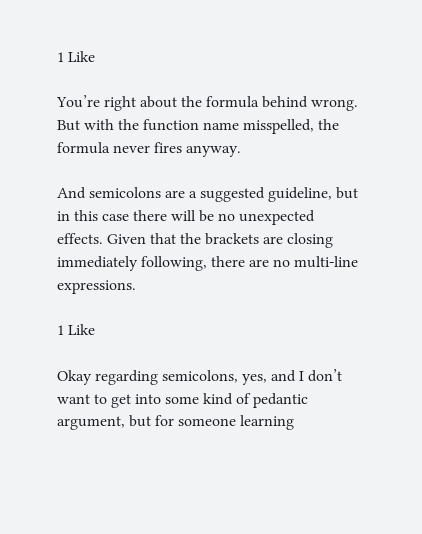1 Like

You’re right about the formula behind wrong. But with the function name misspelled, the formula never fires anyway.

And semicolons are a suggested guideline, but in this case there will be no unexpected effects. Given that the brackets are closing immediately following, there are no multi-line expressions.

1 Like

Okay regarding semicolons, yes, and I don’t want to get into some kind of pedantic argument, but for someone learning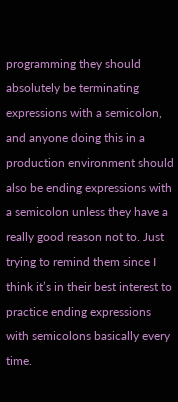programming they should absolutely be terminating expressions with a semicolon, and anyone doing this in a production environment should also be ending expressions with a semicolon unless they have a really good reason not to. Just trying to remind them since I think it’s in their best interest to practice ending expressions with semicolons basically every time.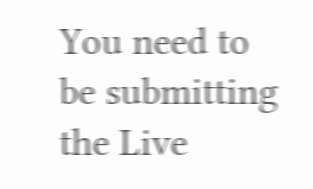You need to be submitting the Live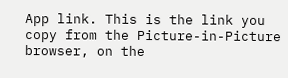App link. This is the link you copy from the Picture-in-Picture browser, on the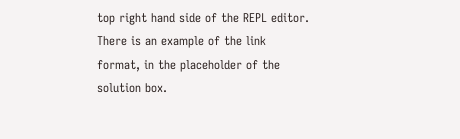top right hand side of the REPL editor. There is an example of the link format, in the placeholder of the solution box.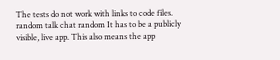The tests do not work with links to code files. random talk chat random It has to be a publicly visible, live app. This also means the app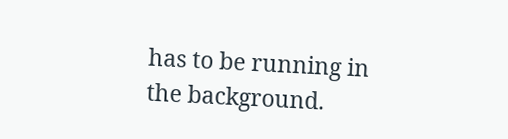has to be running in the background.